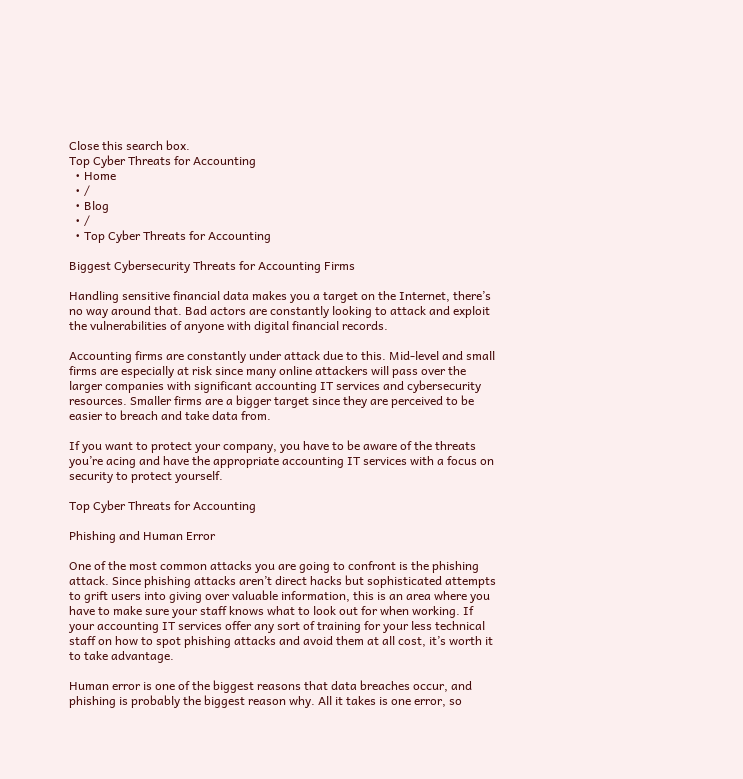Close this search box.
Top Cyber Threats for Accounting
  • Home
  • /
  • Blog
  • /
  • Top Cyber Threats for Accounting

Biggest Cybersecurity Threats for Accounting Firms

Handling sensitive financial data makes you a target on the Internet, there’s no way around that. Bad actors are constantly looking to attack and exploit the vulnerabilities of anyone with digital financial records.

Accounting firms are constantly under attack due to this. Mid-level and small firms are especially at risk since many online attackers will pass over the larger companies with significant accounting IT services and cybersecurity resources. Smaller firms are a bigger target since they are perceived to be easier to breach and take data from.

If you want to protect your company, you have to be aware of the threats you’re acing and have the appropriate accounting IT services with a focus on security to protect yourself.

Top Cyber Threats for Accounting

Phishing and Human Error

One of the most common attacks you are going to confront is the phishing attack. Since phishing attacks aren’t direct hacks but sophisticated attempts to grift users into giving over valuable information, this is an area where you have to make sure your staff knows what to look out for when working. If your accounting IT services offer any sort of training for your less technical staff on how to spot phishing attacks and avoid them at all cost, it’s worth it to take advantage.

Human error is one of the biggest reasons that data breaches occur, and phishing is probably the biggest reason why. All it takes is one error, so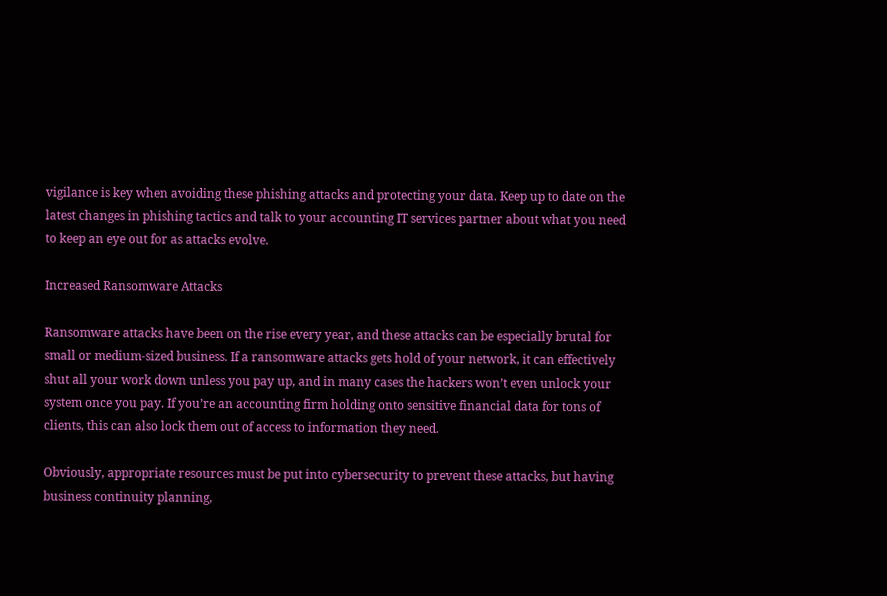vigilance is key when avoiding these phishing attacks and protecting your data. Keep up to date on the latest changes in phishing tactics and talk to your accounting IT services partner about what you need to keep an eye out for as attacks evolve.

Increased Ransomware Attacks

Ransomware attacks have been on the rise every year, and these attacks can be especially brutal for small or medium-sized business. If a ransomware attacks gets hold of your network, it can effectively shut all your work down unless you pay up, and in many cases the hackers won’t even unlock your system once you pay. If you’re an accounting firm holding onto sensitive financial data for tons of clients, this can also lock them out of access to information they need.

Obviously, appropriate resources must be put into cybersecurity to prevent these attacks, but having business continuity planning,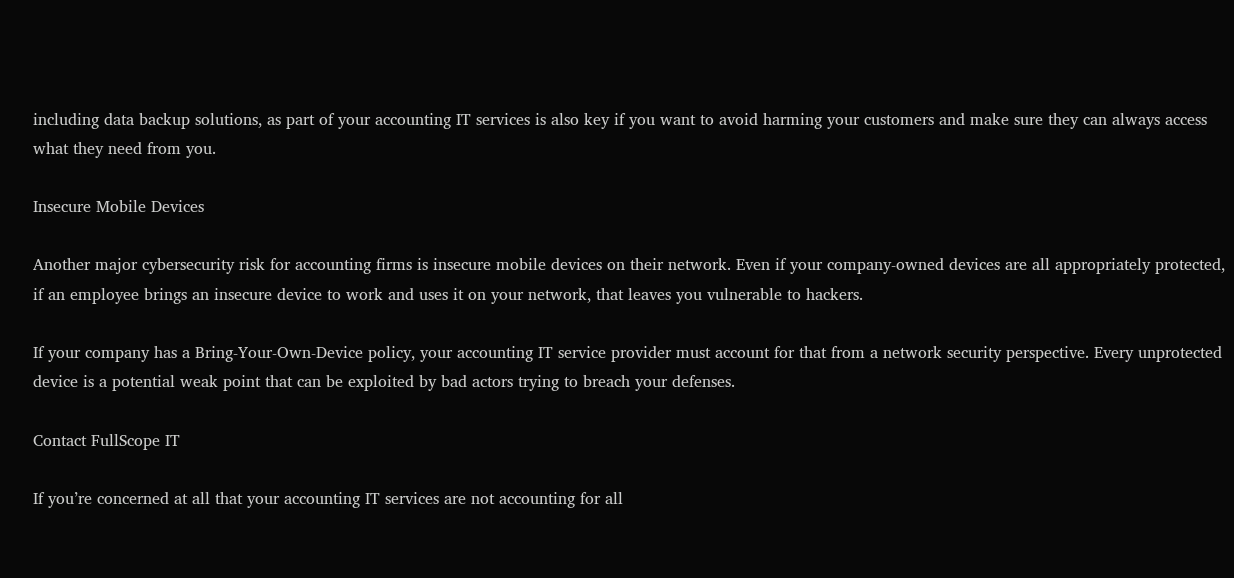including data backup solutions, as part of your accounting IT services is also key if you want to avoid harming your customers and make sure they can always access what they need from you.

Insecure Mobile Devices

Another major cybersecurity risk for accounting firms is insecure mobile devices on their network. Even if your company-owned devices are all appropriately protected, if an employee brings an insecure device to work and uses it on your network, that leaves you vulnerable to hackers.

If your company has a Bring-Your-Own-Device policy, your accounting IT service provider must account for that from a network security perspective. Every unprotected device is a potential weak point that can be exploited by bad actors trying to breach your defenses.

Contact FullScope IT

If you’re concerned at all that your accounting IT services are not accounting for all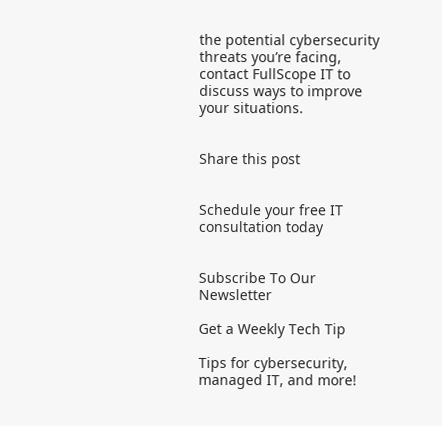the potential cybersecurity threats you’re facing, contact FullScope IT to discuss ways to improve your situations.


Share this post


Schedule your free IT consultation today


Subscribe To Our Newsletter

Get a Weekly Tech Tip

Tips for cybersecurity, managed IT, and more!